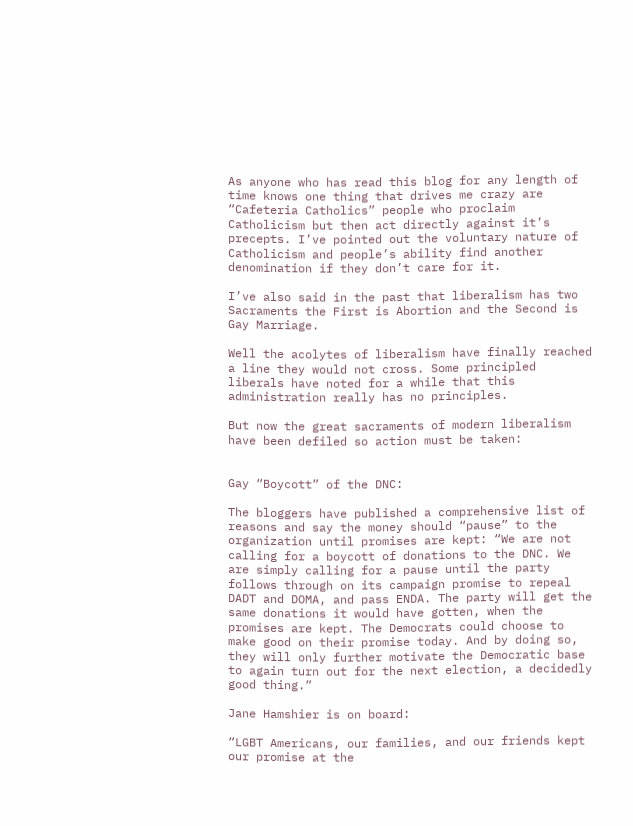As anyone who has read this blog for any length of time knows one thing that drives me crazy are “Cafeteria Catholics” people who proclaim Catholicism but then act directly against it’s precepts. I’ve pointed out the voluntary nature of Catholicism and people’s ability find another denomination if they don’t care for it.

I’ve also said in the past that liberalism has two Sacraments the First is Abortion and the Second is Gay Marriage.

Well the acolytes of liberalism have finally reached a line they would not cross. Some principled liberals have noted for a while that this administration really has no principles.

But now the great sacraments of modern liberalism have been defiled so action must be taken:


Gay “Boycott” of the DNC:

The bloggers have published a comprehensive list of reasons and say the money should “pause” to the organization until promises are kept: “We are not calling for a boycott of donations to the DNC. We are simply calling for a pause until the party follows through on its campaign promise to repeal DADT and DOMA, and pass ENDA. The party will get the same donations it would have gotten, when the promises are kept. The Democrats could choose to make good on their promise today. And by doing so, they will only further motivate the Democratic base to again turn out for the next election, a decidedly good thing.”

Jane Hamshier is on board:

“LGBT Americans, our families, and our friends kept our promise at the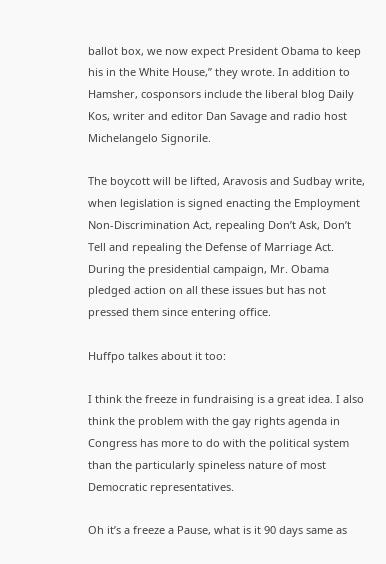ballot box, we now expect President Obama to keep his in the White House,” they wrote. In addition to Hamsher, cosponsors include the liberal blog Daily Kos, writer and editor Dan Savage and radio host Michelangelo Signorile.

The boycott will be lifted, Aravosis and Sudbay write, when legislation is signed enacting the Employment Non-Discrimination Act, repealing Don’t Ask, Don’t Tell and repealing the Defense of Marriage Act. During the presidential campaign, Mr. Obama pledged action on all these issues but has not pressed them since entering office.

Huffpo talkes about it too:

I think the freeze in fundraising is a great idea. I also think the problem with the gay rights agenda in Congress has more to do with the political system than the particularly spineless nature of most Democratic representatives.

Oh it’s a freeze a Pause, what is it 90 days same as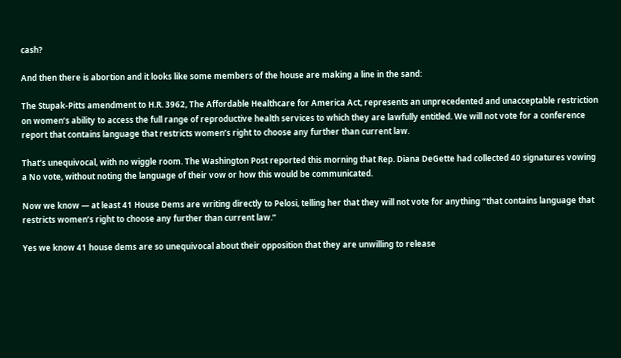cash?

And then there is abortion and it looks like some members of the house are making a line in the sand:

The Stupak-Pitts amendment to H.R. 3962, The Affordable Healthcare for America Act, represents an unprecedented and unacceptable restriction on women’s ability to access the full range of reproductive health services to which they are lawfully entitled. We will not vote for a conference report that contains language that restricts women’s right to choose any further than current law.

That’s unequivocal, with no wiggle room. The Washington Post reported this morning that Rep. Diana DeGette had collected 40 signatures vowing a No vote, without noting the language of their vow or how this would be communicated.

Now we know — at least 41 House Dems are writing directly to Pelosi, telling her that they will not vote for anything “that contains language that restricts women’s right to choose any further than current law.”

Yes we know 41 house dems are so unequivocal about their opposition that they are unwilling to release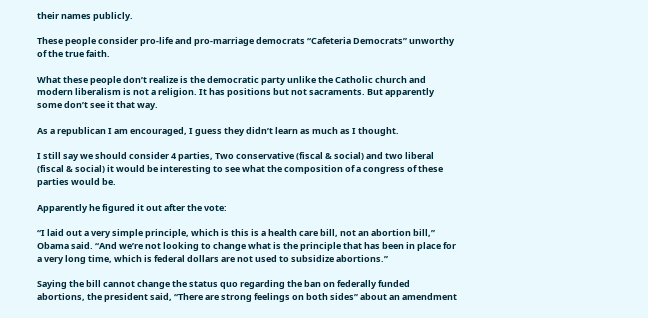their names publicly.

These people consider pro-life and pro-marriage democrats “Cafeteria Democrats” unworthy of the true faith.

What these people don’t realize is the democratic party unlike the Catholic church and modern liberalism is not a religion. It has positions but not sacraments. But apparently some don’t see it that way.

As a republican I am encouraged, I guess they didn’t learn as much as I thought.

I still say we should consider 4 parties, Two conservative (fiscal & social) and two liberal (fiscal & social) it would be interesting to see what the composition of a congress of these parties would be.

Apparently he figured it out after the vote:

“I laid out a very simple principle, which is this is a health care bill, not an abortion bill,” Obama said. “And we’re not looking to change what is the principle that has been in place for a very long time, which is federal dollars are not used to subsidize abortions.”

Saying the bill cannot change the status quo regarding the ban on federally funded abortions, the president said, “There are strong feelings on both sides” about an amendment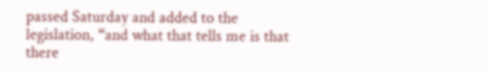passed Saturday and added to the legislation, “and what that tells me is that there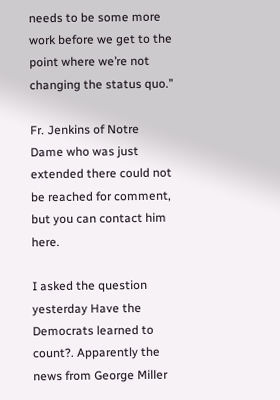needs to be some more work before we get to the point where we’re not changing the status quo.”

Fr. Jenkins of Notre Dame who was just extended there could not be reached for comment, but you can contact him here.

I asked the question yesterday Have the Democrats learned to count?. Apparently the news from George Miller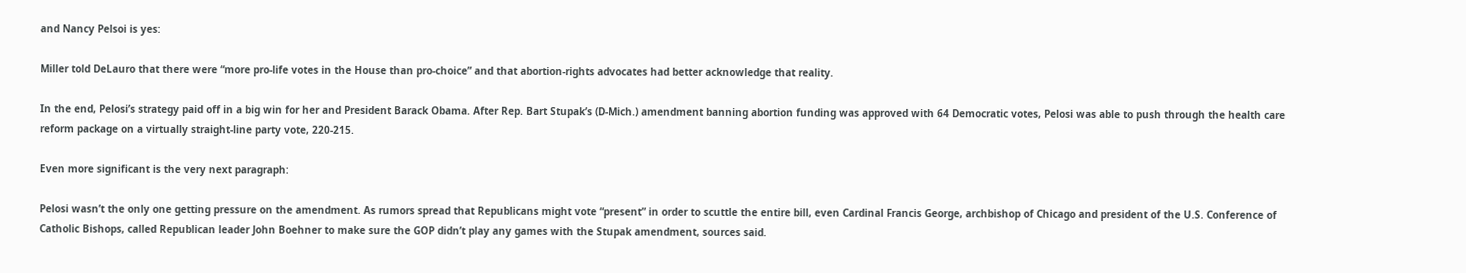and Nancy Pelsoi is yes:

Miller told DeLauro that there were “more pro-life votes in the House than pro-choice” and that abortion-rights advocates had better acknowledge that reality.

In the end, Pelosi’s strategy paid off in a big win for her and President Barack Obama. After Rep. Bart Stupak’s (D-Mich.) amendment banning abortion funding was approved with 64 Democratic votes, Pelosi was able to push through the health care reform package on a virtually straight-line party vote, 220-215.

Even more significant is the very next paragraph:

Pelosi wasn’t the only one getting pressure on the amendment. As rumors spread that Republicans might vote “present” in order to scuttle the entire bill, even Cardinal Francis George, archbishop of Chicago and president of the U.S. Conference of Catholic Bishops, called Republican leader John Boehner to make sure the GOP didn’t play any games with the Stupak amendment, sources said.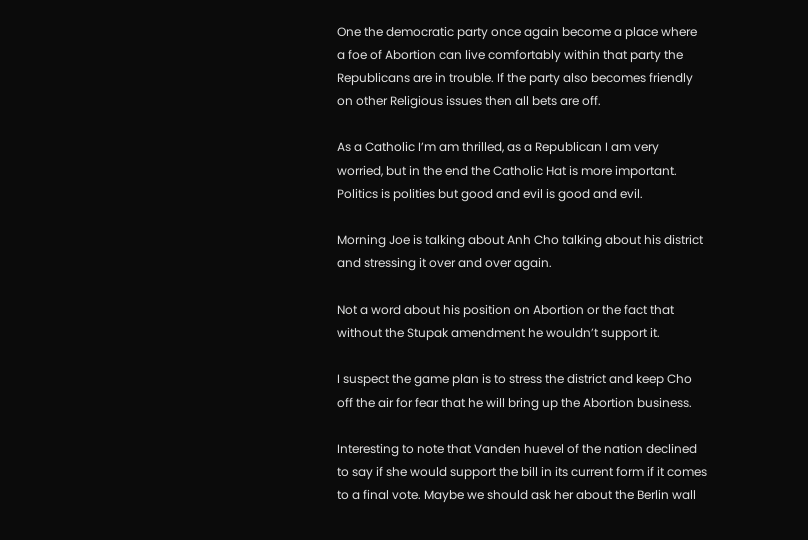One the democratic party once again become a place where a foe of Abortion can live comfortably within that party the Republicans are in trouble. If the party also becomes friendly on other Religious issues then all bets are off.

As a Catholic I’m am thrilled, as a Republican I am very worried, but in the end the Catholic Hat is more important. Politics is polities but good and evil is good and evil.

Morning Joe is talking about Anh Cho talking about his district and stressing it over and over again.

Not a word about his position on Abortion or the fact that without the Stupak amendment he wouldn’t support it.

I suspect the game plan is to stress the district and keep Cho off the air for fear that he will bring up the Abortion business.

Interesting to note that Vanden huevel of the nation declined to say if she would support the bill in its current form if it comes to a final vote. Maybe we should ask her about the Berlin wall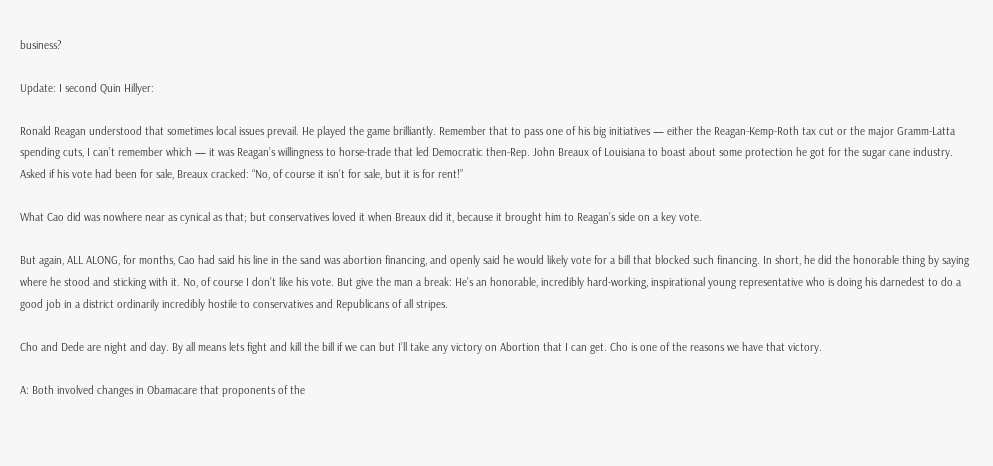business?

Update: I second Quin Hillyer:

Ronald Reagan understood that sometimes local issues prevail. He played the game brilliantly. Remember that to pass one of his big initiatives — either the Reagan-Kemp-Roth tax cut or the major Gramm-Latta spending cuts, I can’t remember which — it was Reagan’s willingness to horse-trade that led Democratic then-Rep. John Breaux of Louisiana to boast about some protection he got for the sugar cane industry. Asked if his vote had been for sale, Breaux cracked: “No, of course it isn’t for sale, but it is for rent!”

What Cao did was nowhere near as cynical as that; but conservatives loved it when Breaux did it, because it brought him to Reagan’s side on a key vote.

But again, ALL ALONG, for months, Cao had said his line in the sand was abortion financing, and openly said he would likely vote for a bill that blocked such financing. In short, he did the honorable thing by saying where he stood and sticking with it. No, of course I don’t like his vote. But give the man a break: He’s an honorable, incredibly hard-working, inspirational young representative who is doing his darnedest to do a good job in a district ordinarily incredibly hostile to conservatives and Republicans of all stripes.

Cho and Dede are night and day. By all means lets fight and kill the bill if we can but I’ll take any victory on Abortion that I can get. Cho is one of the reasons we have that victory.

A: Both involved changes in Obamacare that proponents of the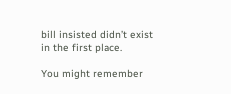bill insisted didn’t exist in the first place.

You might remember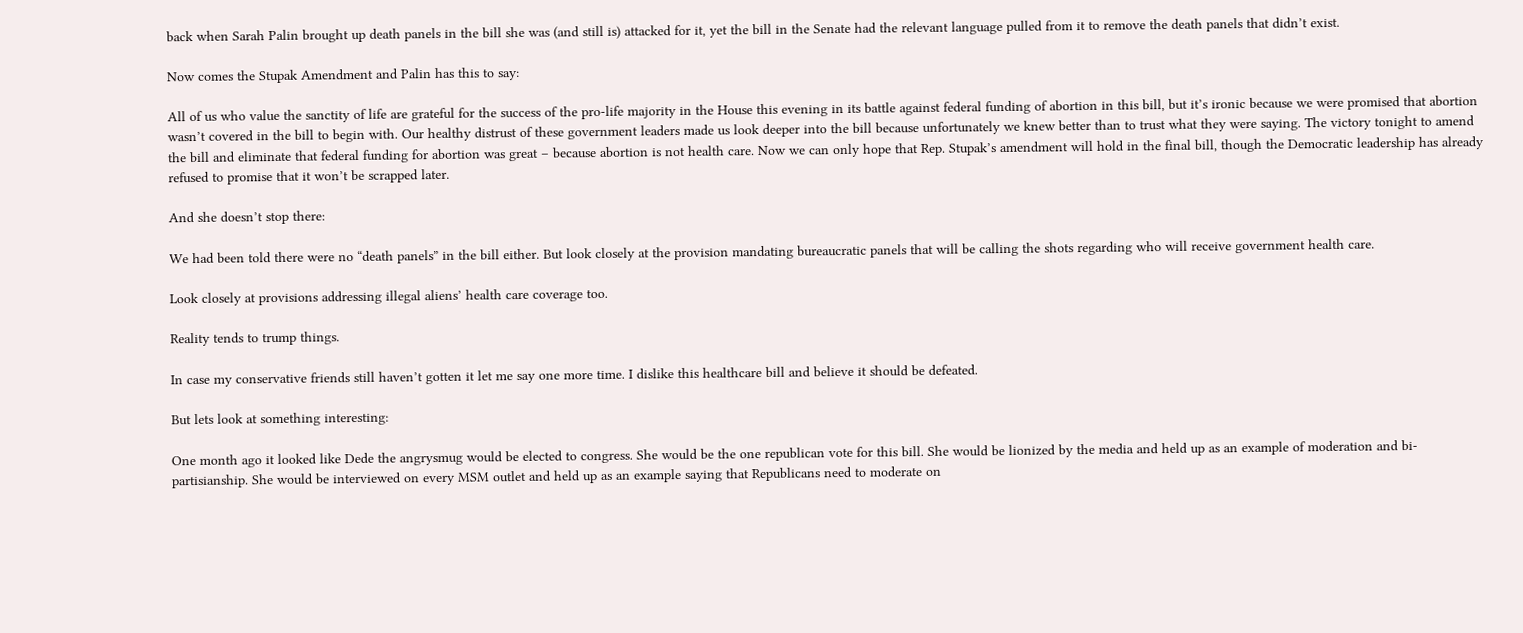back when Sarah Palin brought up death panels in the bill she was (and still is) attacked for it, yet the bill in the Senate had the relevant language pulled from it to remove the death panels that didn’t exist.

Now comes the Stupak Amendment and Palin has this to say:

All of us who value the sanctity of life are grateful for the success of the pro-life majority in the House this evening in its battle against federal funding of abortion in this bill, but it’s ironic because we were promised that abortion wasn’t covered in the bill to begin with. Our healthy distrust of these government leaders made us look deeper into the bill because unfortunately we knew better than to trust what they were saying. The victory tonight to amend the bill and eliminate that federal funding for abortion was great – because abortion is not health care. Now we can only hope that Rep. Stupak’s amendment will hold in the final bill, though the Democratic leadership has already refused to promise that it won’t be scrapped later.

And she doesn’t stop there:

We had been told there were no “death panels” in the bill either. But look closely at the provision mandating bureaucratic panels that will be calling the shots regarding who will receive government health care.

Look closely at provisions addressing illegal aliens’ health care coverage too.

Reality tends to trump things.

In case my conservative friends still haven’t gotten it let me say one more time. I dislike this healthcare bill and believe it should be defeated.

But lets look at something interesting:

One month ago it looked like Dede the angrysmug would be elected to congress. She would be the one republican vote for this bill. She would be lionized by the media and held up as an example of moderation and bi-partisianship. She would be interviewed on every MSM outlet and held up as an example saying that Republicans need to moderate on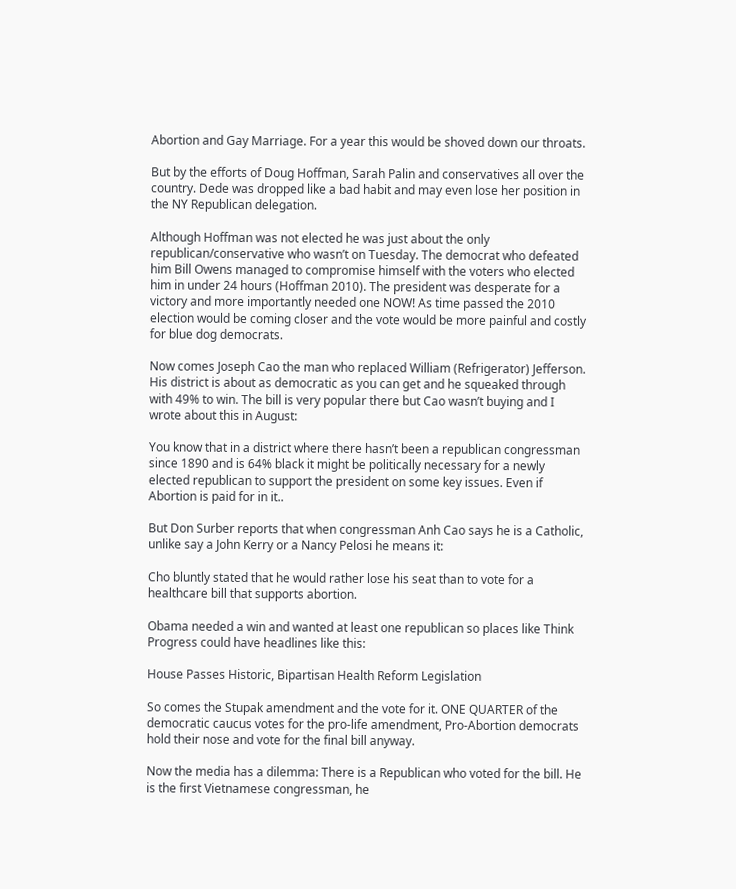Abortion and Gay Marriage. For a year this would be shoved down our throats.

But by the efforts of Doug Hoffman, Sarah Palin and conservatives all over the country. Dede was dropped like a bad habit and may even lose her position in the NY Republican delegation.

Although Hoffman was not elected he was just about the only republican/conservative who wasn’t on Tuesday. The democrat who defeated him Bill Owens managed to compromise himself with the voters who elected him in under 24 hours (Hoffman 2010). The president was desperate for a victory and more importantly needed one NOW! As time passed the 2010 election would be coming closer and the vote would be more painful and costly for blue dog democrats.

Now comes Joseph Cao the man who replaced William (Refrigerator) Jefferson. His district is about as democratic as you can get and he squeaked through with 49% to win. The bill is very popular there but Cao wasn’t buying and I wrote about this in August:

You know that in a district where there hasn’t been a republican congressman since 1890 and is 64% black it might be politically necessary for a newly elected republican to support the president on some key issues. Even if Abortion is paid for in it..

But Don Surber reports that when congressman Anh Cao says he is a Catholic, unlike say a John Kerry or a Nancy Pelosi he means it:

Cho bluntly stated that he would rather lose his seat than to vote for a healthcare bill that supports abortion.

Obama needed a win and wanted at least one republican so places like Think Progress could have headlines like this:

House Passes Historic, Bipartisan Health Reform Legislation

So comes the Stupak amendment and the vote for it. ONE QUARTER of the democratic caucus votes for the pro-life amendment, Pro-Abortion democrats hold their nose and vote for the final bill anyway.

Now the media has a dilemma: There is a Republican who voted for the bill. He is the first Vietnamese congressman, he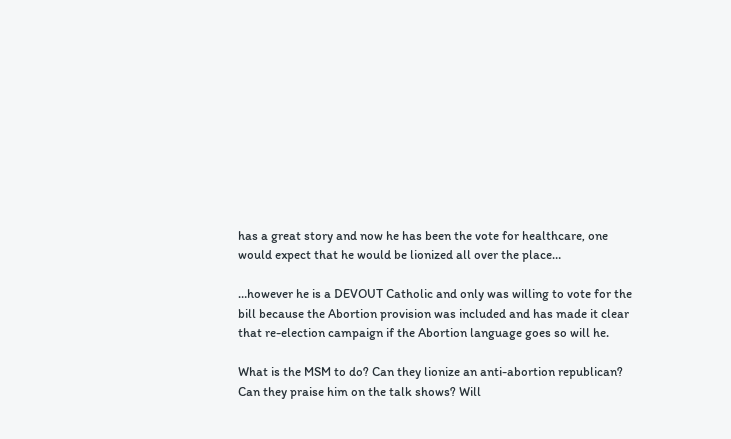has a great story and now he has been the vote for healthcare, one would expect that he would be lionized all over the place…

…however he is a DEVOUT Catholic and only was willing to vote for the bill because the Abortion provision was included and has made it clear that re-election campaign if the Abortion language goes so will he.

What is the MSM to do? Can they lionize an anti-abortion republican? Can they praise him on the talk shows? Will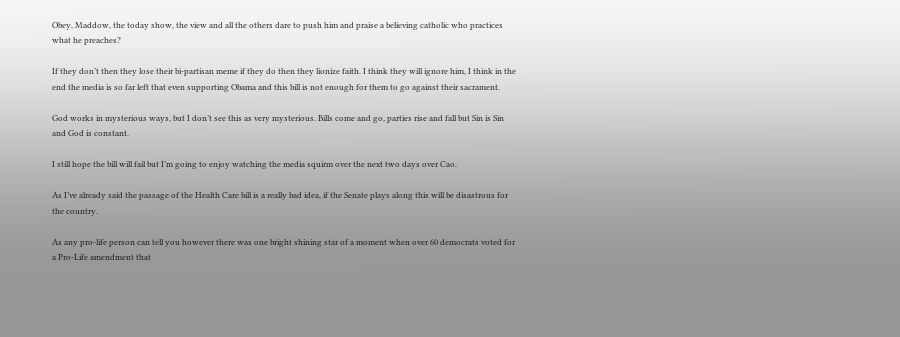Obey, Maddow, the today show, the view and all the others dare to push him and praise a believing catholic who practices what he preaches?

If they don’t then they lose their bi-partisan meme if they do then they lionize faith. I think they will ignore him, I think in the end the media is so far left that even supporting Obama and this bill is not enough for them to go against their sacrament.

God works in mysterious ways, but I don’t see this as very mysterious. Bills come and go, parties rise and fall but Sin is Sin and God is constant.

I still hope the bill will fail but I’m going to enjoy watching the media squirm over the next two days over Cao.

As I’ve already said the passage of the Health Care bill is a really bad idea, if the Senate plays along this will be disastrous for the country.

As any pro-life person can tell you however there was one bright shining star of a moment when over 60 democrats voted for a Pro-Life amendment that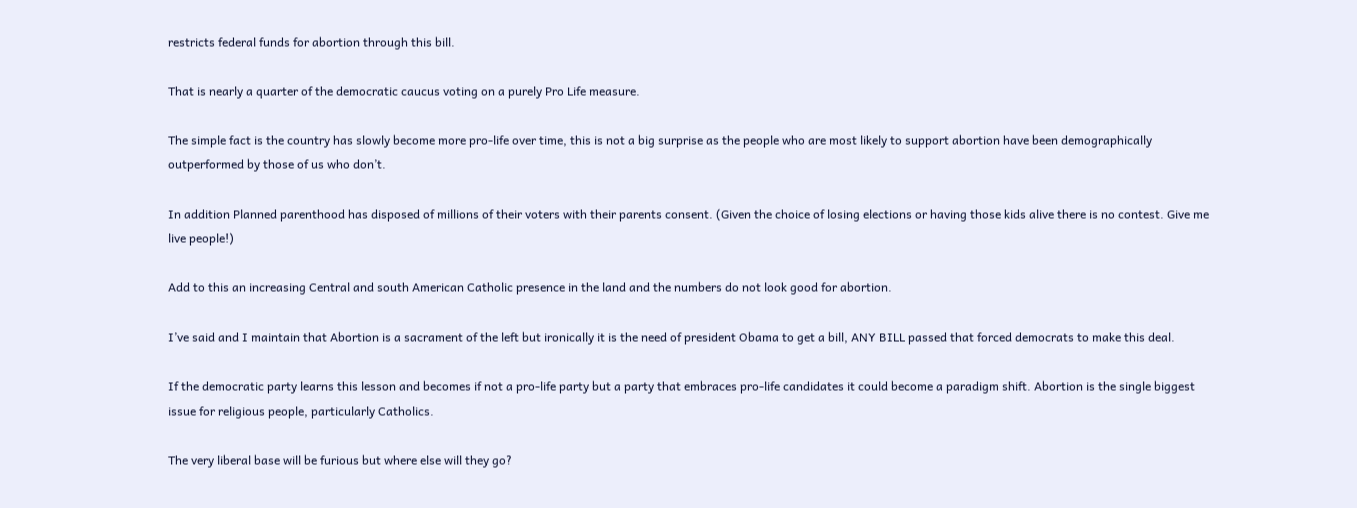restricts federal funds for abortion through this bill.

That is nearly a quarter of the democratic caucus voting on a purely Pro Life measure.

The simple fact is the country has slowly become more pro-life over time, this is not a big surprise as the people who are most likely to support abortion have been demographically outperformed by those of us who don’t.

In addition Planned parenthood has disposed of millions of their voters with their parents consent. (Given the choice of losing elections or having those kids alive there is no contest. Give me live people!)

Add to this an increasing Central and south American Catholic presence in the land and the numbers do not look good for abortion.

I’ve said and I maintain that Abortion is a sacrament of the left but ironically it is the need of president Obama to get a bill, ANY BILL passed that forced democrats to make this deal.

If the democratic party learns this lesson and becomes if not a pro-life party but a party that embraces pro-life candidates it could become a paradigm shift. Abortion is the single biggest issue for religious people, particularly Catholics.

The very liberal base will be furious but where else will they go?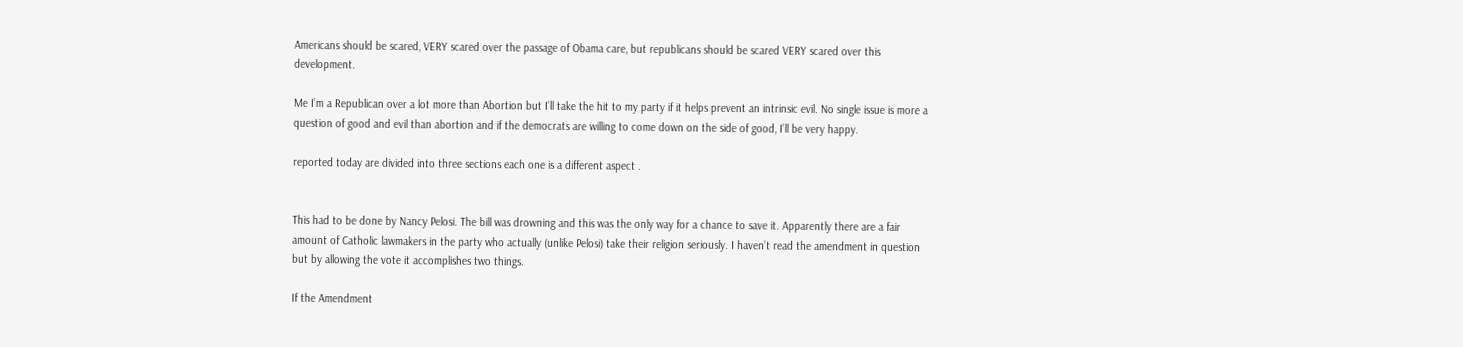Americans should be scared, VERY scared over the passage of Obama care, but republicans should be scared VERY scared over this development.

Me I’m a Republican over a lot more than Abortion but I’ll take the hit to my party if it helps prevent an intrinsic evil. No single issue is more a question of good and evil than abortion and if the democrats are willing to come down on the side of good, I’ll be very happy.

reported today are divided into three sections each one is a different aspect .


This had to be done by Nancy Pelosi. The bill was drowning and this was the only way for a chance to save it. Apparently there are a fair amount of Catholic lawmakers in the party who actually (unlike Pelosi) take their religion seriously. I haven’t read the amendment in question but by allowing the vote it accomplishes two things.

If the Amendment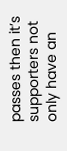passes then it’s supporters not only have an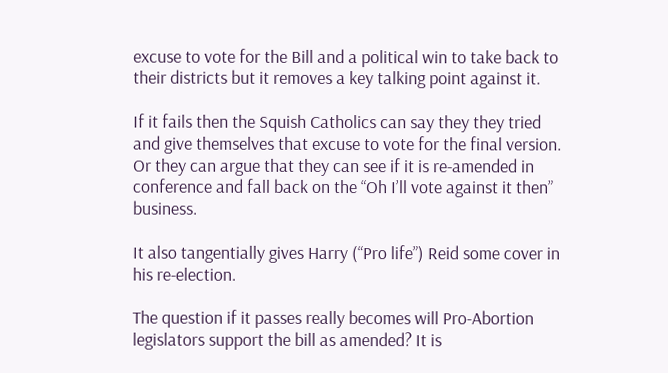excuse to vote for the Bill and a political win to take back to their districts but it removes a key talking point against it.

If it fails then the Squish Catholics can say they they tried and give themselves that excuse to vote for the final version. Or they can argue that they can see if it is re-amended in conference and fall back on the “Oh I’ll vote against it then” business.

It also tangentially gives Harry (“Pro life”) Reid some cover in his re-election.

The question if it passes really becomes will Pro-Abortion legislators support the bill as amended? It is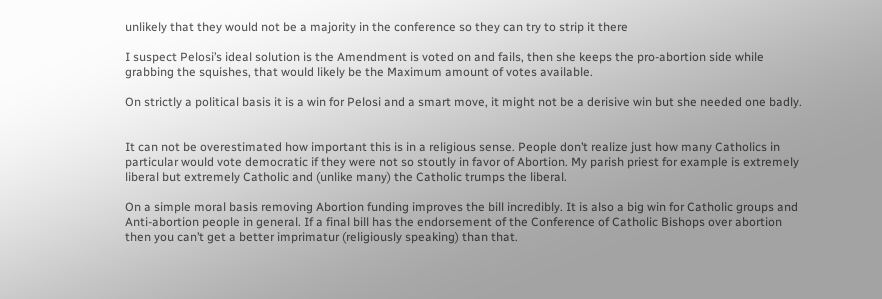unlikely that they would not be a majority in the conference so they can try to strip it there

I suspect Pelosi’s ideal solution is the Amendment is voted on and fails, then she keeps the pro-abortion side while grabbing the squishes, that would likely be the Maximum amount of votes available.

On strictly a political basis it is a win for Pelosi and a smart move, it might not be a derisive win but she needed one badly.


It can not be overestimated how important this is in a religious sense. People don’t realize just how many Catholics in particular would vote democratic if they were not so stoutly in favor of Abortion. My parish priest for example is extremely liberal but extremely Catholic and (unlike many) the Catholic trumps the liberal.

On a simple moral basis removing Abortion funding improves the bill incredibly. It is also a big win for Catholic groups and Anti-abortion people in general. If a final bill has the endorsement of the Conference of Catholic Bishops over abortion then you can’t get a better imprimatur (religiously speaking) than that.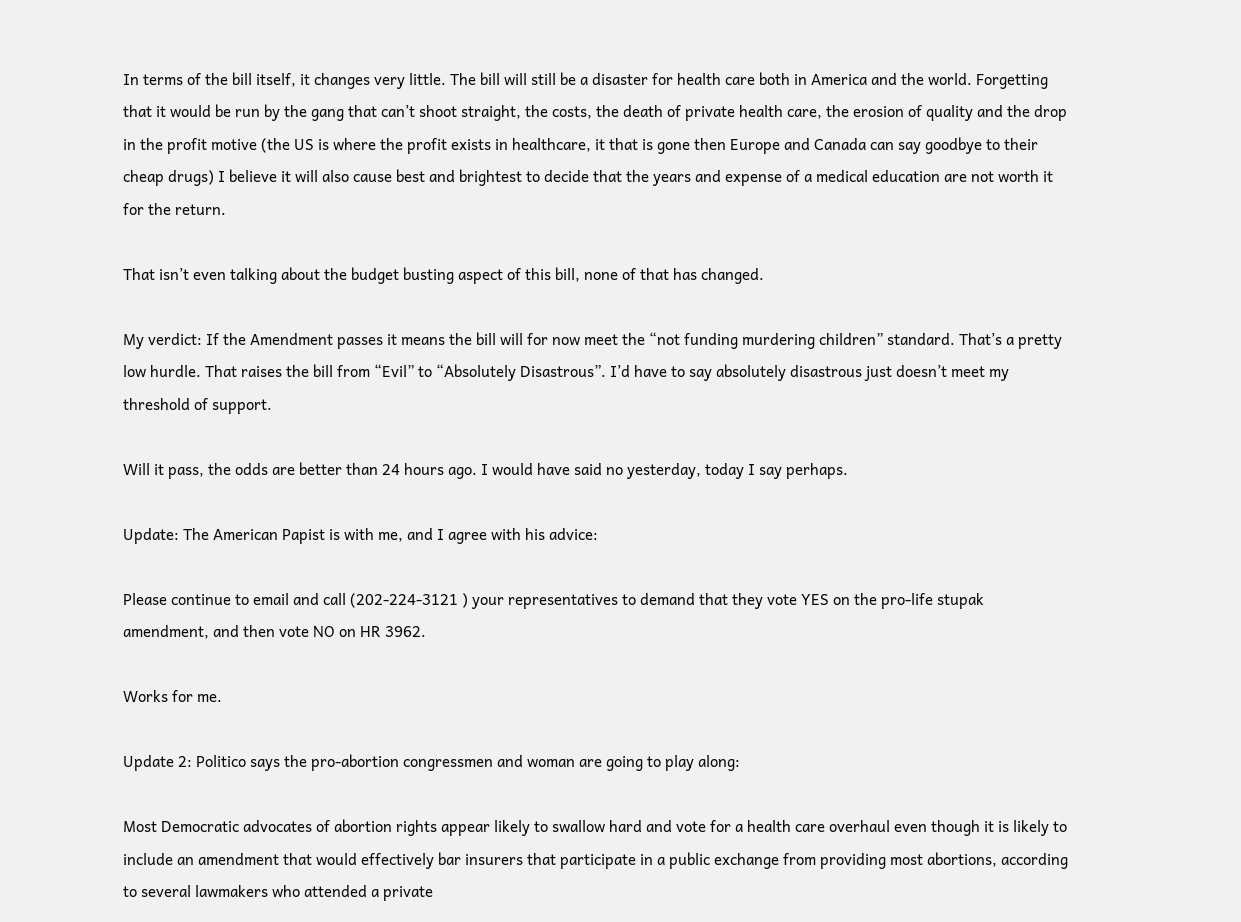In terms of the bill itself, it changes very little. The bill will still be a disaster for health care both in America and the world. Forgetting that it would be run by the gang that can’t shoot straight, the costs, the death of private health care, the erosion of quality and the drop in the profit motive (the US is where the profit exists in healthcare, it that is gone then Europe and Canada can say goodbye to their cheap drugs) I believe it will also cause best and brightest to decide that the years and expense of a medical education are not worth it for the return.

That isn’t even talking about the budget busting aspect of this bill, none of that has changed.

My verdict: If the Amendment passes it means the bill will for now meet the “not funding murdering children” standard. That’s a pretty low hurdle. That raises the bill from “Evil” to “Absolutely Disastrous”. I’d have to say absolutely disastrous just doesn’t meet my threshold of support.

Will it pass, the odds are better than 24 hours ago. I would have said no yesterday, today I say perhaps.

Update: The American Papist is with me, and I agree with his advice:

Please continue to email and call (202-224-3121 ) your representatives to demand that they vote YES on the pro-life stupak amendment, and then vote NO on HR 3962.

Works for me.

Update 2: Politico says the pro-abortion congressmen and woman are going to play along:

Most Democratic advocates of abortion rights appear likely to swallow hard and vote for a health care overhaul even though it is likely to include an amendment that would effectively bar insurers that participate in a public exchange from providing most abortions, according to several lawmakers who attended a private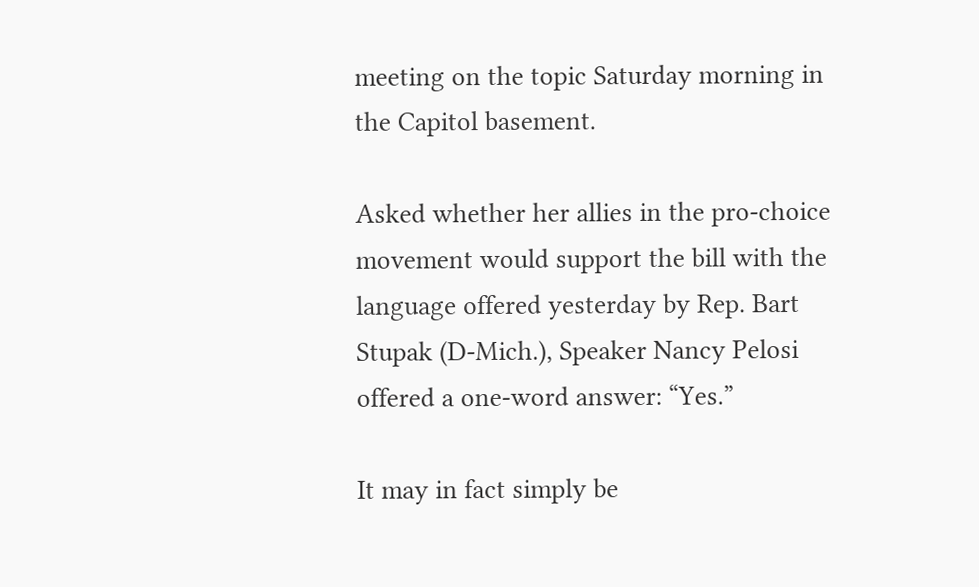meeting on the topic Saturday morning in the Capitol basement.

Asked whether her allies in the pro-choice movement would support the bill with the language offered yesterday by Rep. Bart Stupak (D-Mich.), Speaker Nancy Pelosi offered a one-word answer: “Yes.”

It may in fact simply be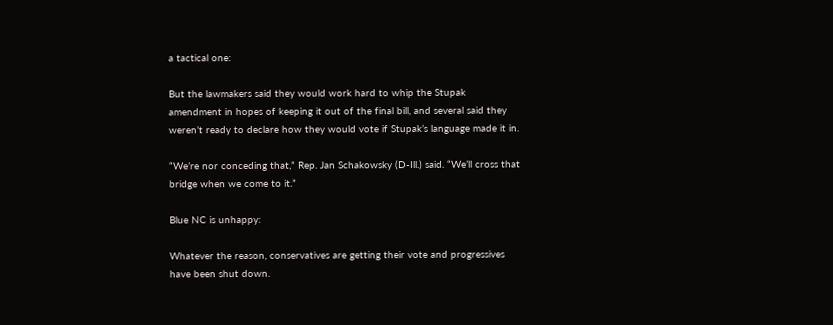a tactical one:

But the lawmakers said they would work hard to whip the Stupak amendment in hopes of keeping it out of the final bill, and several said they weren’t ready to declare how they would vote if Stupak’s language made it in.

“We’re nor conceding that,” Rep. Jan Schakowsky (D-Ill.) said. “We’ll cross that bridge when we come to it.”

Blue NC is unhappy:

Whatever the reason, conservatives are getting their vote and progressives have been shut down.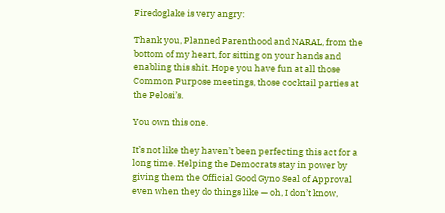Firedoglake is very angry:

Thank you, Planned Parenthood and NARAL, from the bottom of my heart, for sitting on your hands and enabling this shit. Hope you have fun at all those Common Purpose meetings, those cocktail parties at the Pelosi’s.

You own this one.

It’s not like they haven’t been perfecting this act for a long time. Helping the Democrats stay in power by giving them the Official Good Gyno Seal of Approval even when they do things like — oh, I don’t know,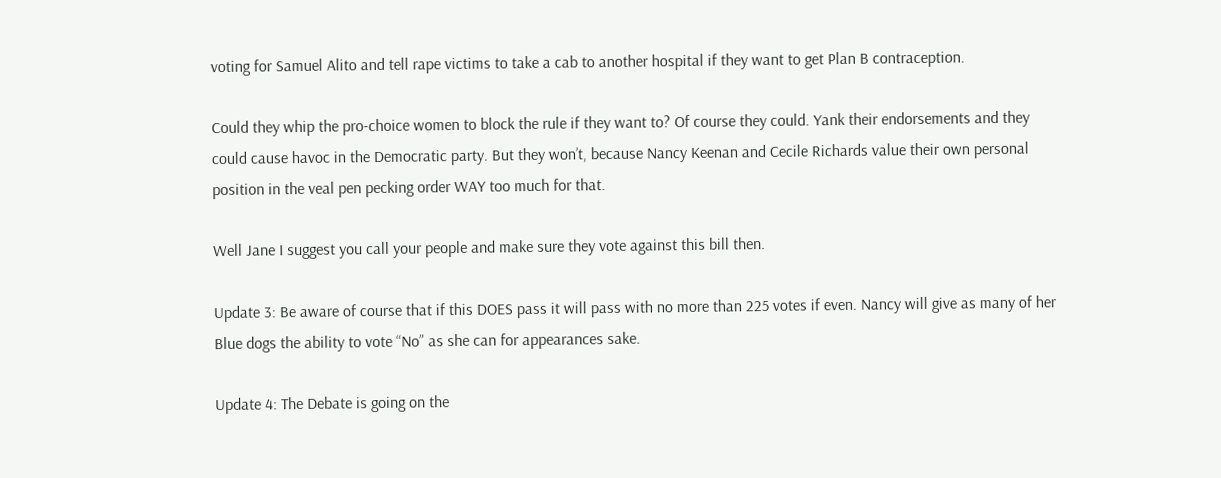voting for Samuel Alito and tell rape victims to take a cab to another hospital if they want to get Plan B contraception.

Could they whip the pro-choice women to block the rule if they want to? Of course they could. Yank their endorsements and they could cause havoc in the Democratic party. But they won’t, because Nancy Keenan and Cecile Richards value their own personal position in the veal pen pecking order WAY too much for that.

Well Jane I suggest you call your people and make sure they vote against this bill then.

Update 3: Be aware of course that if this DOES pass it will pass with no more than 225 votes if even. Nancy will give as many of her Blue dogs the ability to vote “No” as she can for appearances sake.

Update 4: The Debate is going on the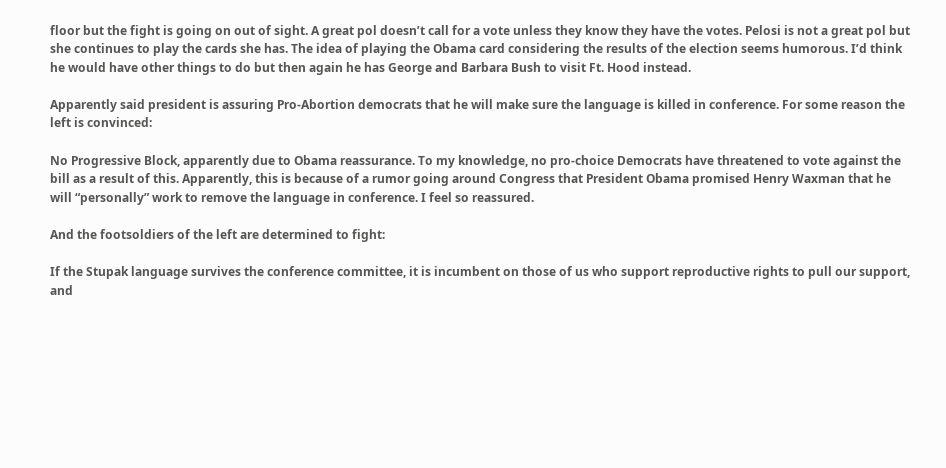floor but the fight is going on out of sight. A great pol doesn’t call for a vote unless they know they have the votes. Pelosi is not a great pol but she continues to play the cards she has. The idea of playing the Obama card considering the results of the election seems humorous. I’d think he would have other things to do but then again he has George and Barbara Bush to visit Ft. Hood instead.

Apparently said president is assuring Pro-Abortion democrats that he will make sure the language is killed in conference. For some reason the left is convinced:

No Progressive Block, apparently due to Obama reassurance. To my knowledge, no pro-choice Democrats have threatened to vote against the bill as a result of this. Apparently, this is because of a rumor going around Congress that President Obama promised Henry Waxman that he will “personally” work to remove the language in conference. I feel so reassured.

And the footsoldiers of the left are determined to fight:

If the Stupak language survives the conference committee, it is incumbent on those of us who support reproductive rights to pull our support, and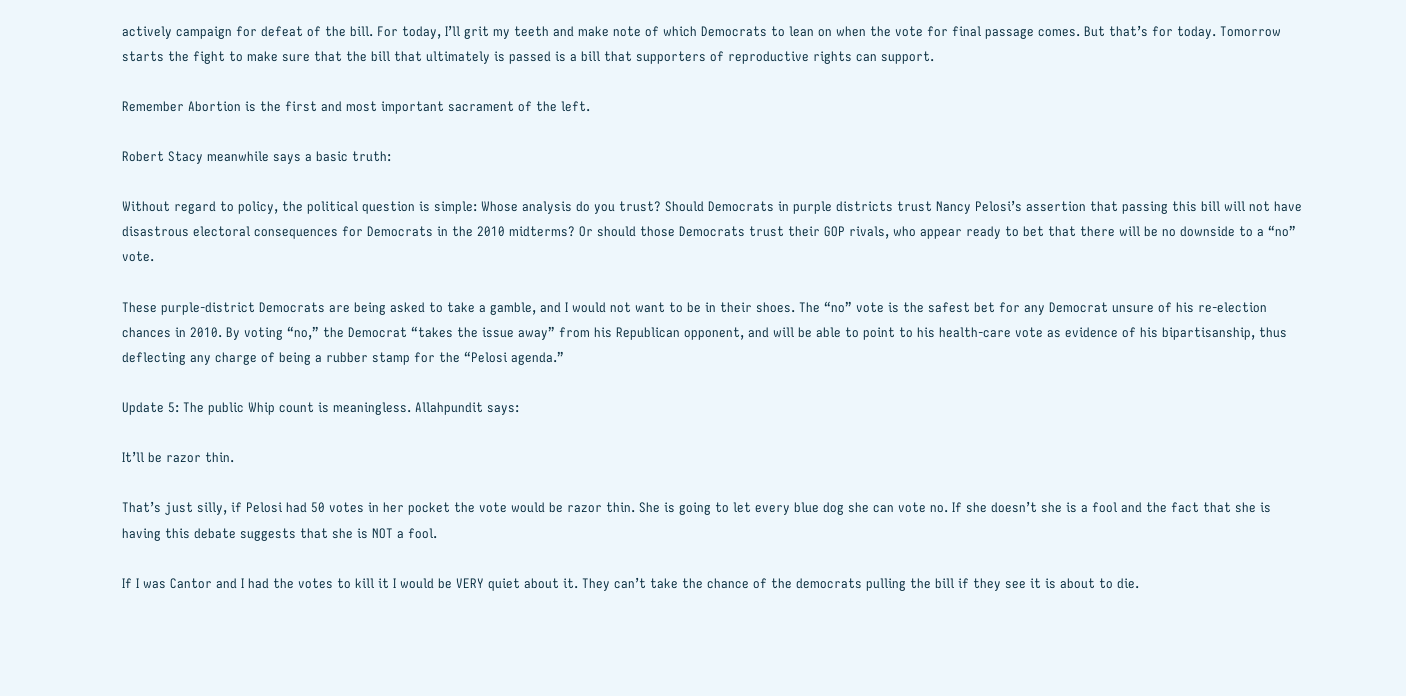actively campaign for defeat of the bill. For today, I’ll grit my teeth and make note of which Democrats to lean on when the vote for final passage comes. But that’s for today. Tomorrow starts the fight to make sure that the bill that ultimately is passed is a bill that supporters of reproductive rights can support.

Remember Abortion is the first and most important sacrament of the left.

Robert Stacy meanwhile says a basic truth:

Without regard to policy, the political question is simple: Whose analysis do you trust? Should Democrats in purple districts trust Nancy Pelosi’s assertion that passing this bill will not have disastrous electoral consequences for Democrats in the 2010 midterms? Or should those Democrats trust their GOP rivals, who appear ready to bet that there will be no downside to a “no” vote.

These purple-district Democrats are being asked to take a gamble, and I would not want to be in their shoes. The “no” vote is the safest bet for any Democrat unsure of his re-election chances in 2010. By voting “no,” the Democrat “takes the issue away” from his Republican opponent, and will be able to point to his health-care vote as evidence of his bipartisanship, thus deflecting any charge of being a rubber stamp for the “Pelosi agenda.”

Update 5: The public Whip count is meaningless. Allahpundit says:

It’ll be razor thin.

That’s just silly, if Pelosi had 50 votes in her pocket the vote would be razor thin. She is going to let every blue dog she can vote no. If she doesn’t she is a fool and the fact that she is having this debate suggests that she is NOT a fool.

If I was Cantor and I had the votes to kill it I would be VERY quiet about it. They can’t take the chance of the democrats pulling the bill if they see it is about to die.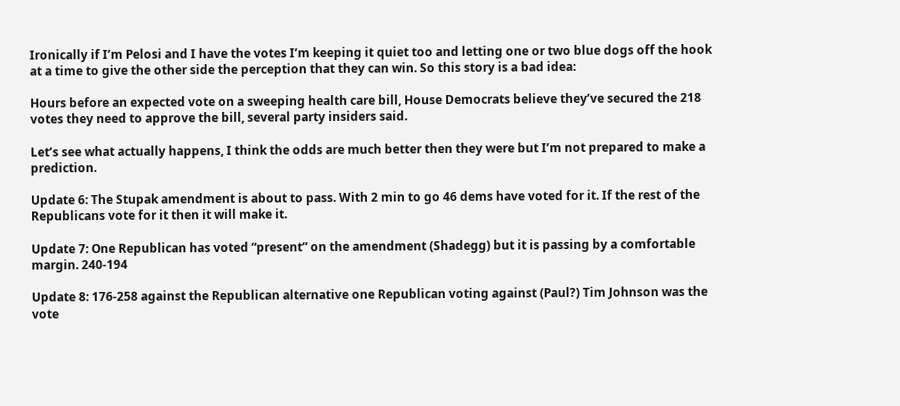Ironically if I’m Pelosi and I have the votes I’m keeping it quiet too and letting one or two blue dogs off the hook at a time to give the other side the perception that they can win. So this story is a bad idea:

Hours before an expected vote on a sweeping health care bill, House Democrats believe they’ve secured the 218 votes they need to approve the bill, several party insiders said.

Let’s see what actually happens, I think the odds are much better then they were but I’m not prepared to make a prediction.

Update 6: The Stupak amendment is about to pass. With 2 min to go 46 dems have voted for it. If the rest of the Republicans vote for it then it will make it.

Update 7: One Republican has voted “present” on the amendment (Shadegg) but it is passing by a comfortable margin. 240-194

Update 8: 176-258 against the Republican alternative one Republican voting against (Paul?) Tim Johnson was the vote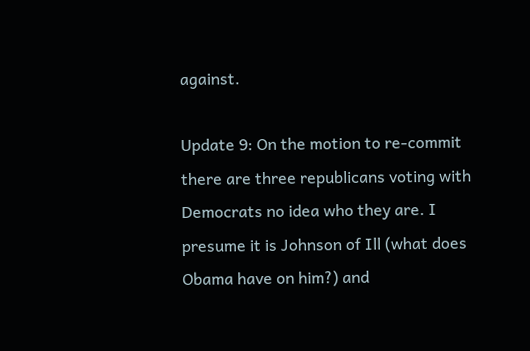against.

Update 9: On the motion to re-commit there are three republicans voting with Democrats no idea who they are. I presume it is Johnson of Ill (what does Obama have on him?) and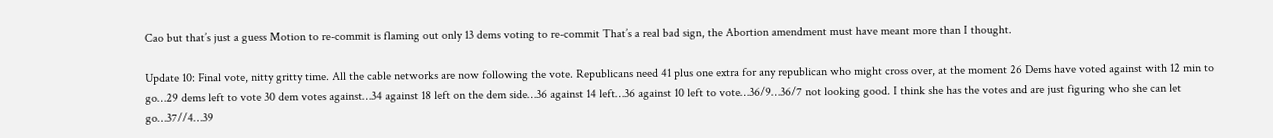Cao but that’s just a guess Motion to re-commit is flaming out only 13 dems voting to re-commit That’s a real bad sign, the Abortion amendment must have meant more than I thought.

Update 10: Final vote, nitty gritty time. All the cable networks are now following the vote. Republicans need 41 plus one extra for any republican who might cross over, at the moment 26 Dems have voted against with 12 min to go…29 dems left to vote 30 dem votes against…34 against 18 left on the dem side…36 against 14 left…36 against 10 left to vote…36/9…36/7 not looking good. I think she has the votes and are just figuring who she can let go…37//4…39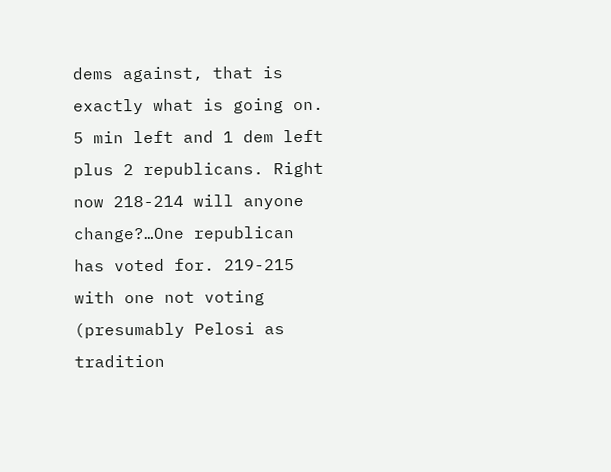dems against, that is exactly what is going on. 5 min left and 1 dem left plus 2 republicans. Right now 218-214 will anyone change?…One republican has voted for. 219-215 with one not voting (presumably Pelosi as tradition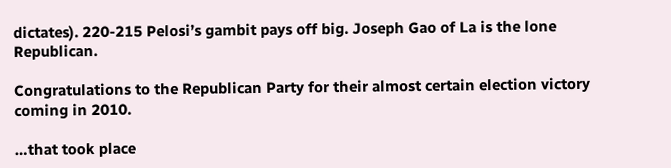dictates). 220-215 Pelosi’s gambit pays off big. Joseph Gao of La is the lone Republican.

Congratulations to the Republican Party for their almost certain election victory coming in 2010.

…that took place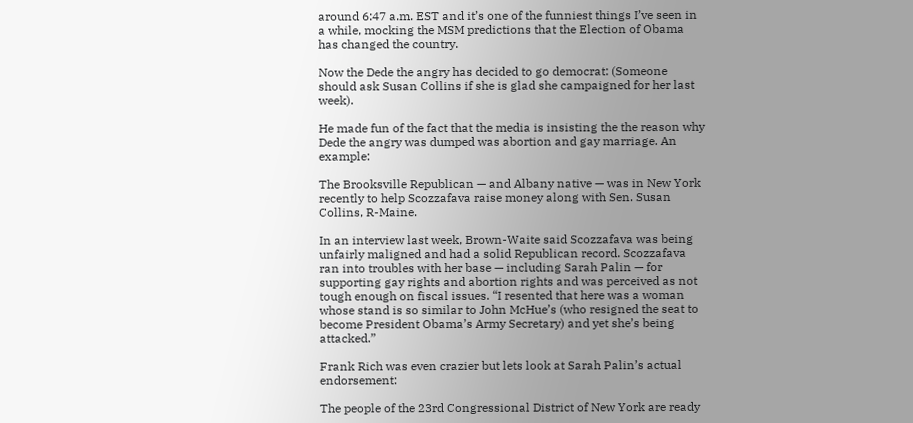around 6:47 a.m. EST and it’s one of the funniest things I’ve seen in a while, mocking the MSM predictions that the Election of Obama has changed the country.

Now the Dede the angry has decided to go democrat: (Someone should ask Susan Collins if she is glad she campaigned for her last week).

He made fun of the fact that the media is insisting the the reason why Dede the angry was dumped was abortion and gay marriage. An example:

The Brooksville Republican — and Albany native — was in New York recently to help Scozzafava raise money along with Sen. Susan Collins, R-Maine.

In an interview last week, Brown-Waite said Scozzafava was being unfairly maligned and had a solid Republican record. Scozzafava ran into troubles with her base — including Sarah Palin — for supporting gay rights and abortion rights and was perceived as not tough enough on fiscal issues. “I resented that here was a woman whose stand is so similar to John McHue’s (who resigned the seat to become President Obama’s Army Secretary) and yet she’s being attacked.”

Frank Rich was even crazier but lets look at Sarah Palin’s actual endorsement:

The people of the 23rd Congressional District of New York are ready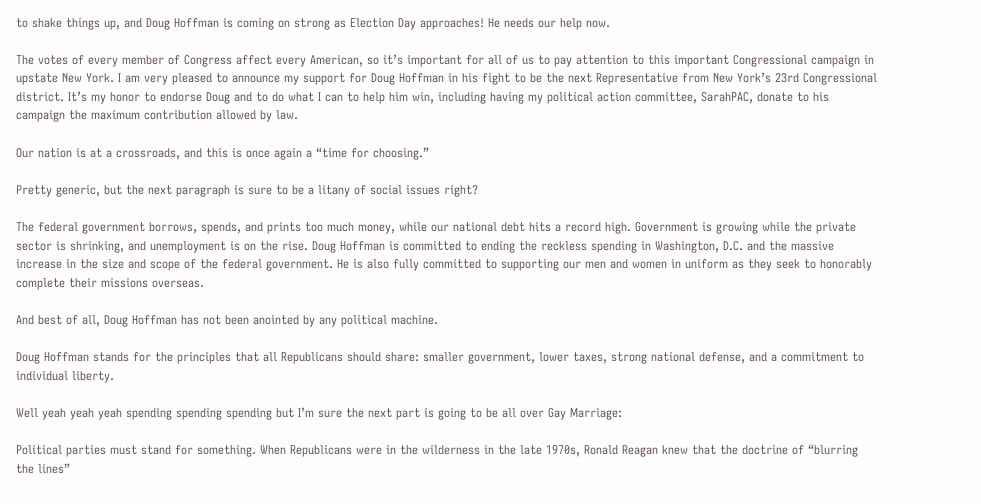to shake things up, and Doug Hoffman is coming on strong as Election Day approaches! He needs our help now.

The votes of every member of Congress affect every American, so it’s important for all of us to pay attention to this important Congressional campaign in upstate New York. I am very pleased to announce my support for Doug Hoffman in his fight to be the next Representative from New York’s 23rd Congressional district. It’s my honor to endorse Doug and to do what I can to help him win, including having my political action committee, SarahPAC, donate to his campaign the maximum contribution allowed by law.

Our nation is at a crossroads, and this is once again a “time for choosing.”

Pretty generic, but the next paragraph is sure to be a litany of social issues right?

The federal government borrows, spends, and prints too much money, while our national debt hits a record high. Government is growing while the private sector is shrinking, and unemployment is on the rise. Doug Hoffman is committed to ending the reckless spending in Washington, D.C. and the massive increase in the size and scope of the federal government. He is also fully committed to supporting our men and women in uniform as they seek to honorably complete their missions overseas.

And best of all, Doug Hoffman has not been anointed by any political machine.

Doug Hoffman stands for the principles that all Republicans should share: smaller government, lower taxes, strong national defense, and a commitment to individual liberty.

Well yeah yeah yeah spending spending spending but I’m sure the next part is going to be all over Gay Marriage:

Political parties must stand for something. When Republicans were in the wilderness in the late 1970s, Ronald Reagan knew that the doctrine of “blurring the lines”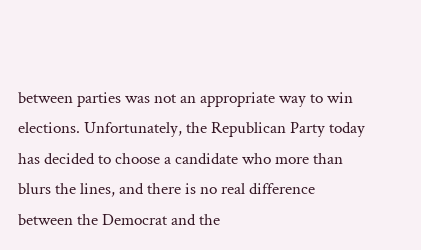between parties was not an appropriate way to win elections. Unfortunately, the Republican Party today has decided to choose a candidate who more than blurs the lines, and there is no real difference between the Democrat and the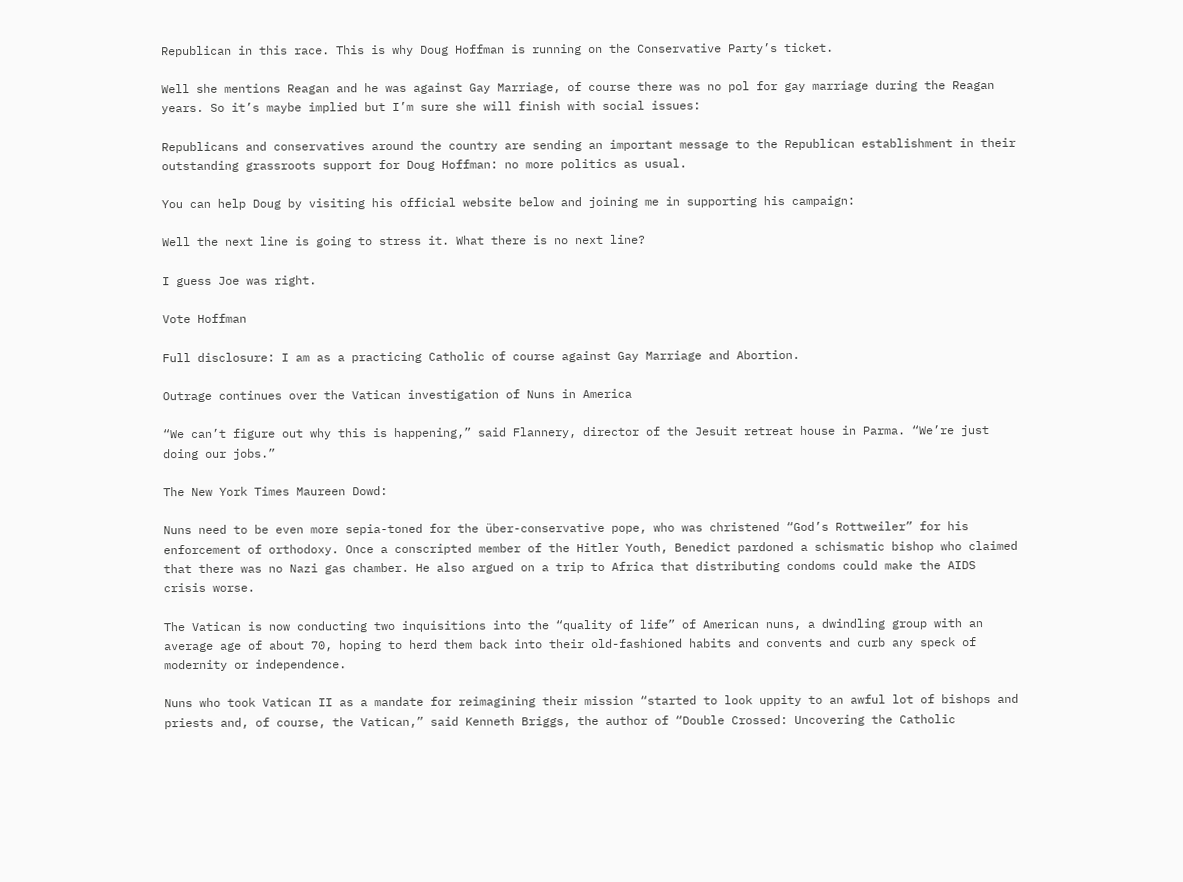Republican in this race. This is why Doug Hoffman is running on the Conservative Party’s ticket.

Well she mentions Reagan and he was against Gay Marriage, of course there was no pol for gay marriage during the Reagan years. So it’s maybe implied but I’m sure she will finish with social issues:

Republicans and conservatives around the country are sending an important message to the Republican establishment in their outstanding grassroots support for Doug Hoffman: no more politics as usual.

You can help Doug by visiting his official website below and joining me in supporting his campaign:

Well the next line is going to stress it. What there is no next line?

I guess Joe was right.

Vote Hoffman

Full disclosure: I am as a practicing Catholic of course against Gay Marriage and Abortion.

Outrage continues over the Vatican investigation of Nuns in America

“We can’t figure out why this is happening,” said Flannery, director of the Jesuit retreat house in Parma. “We’re just doing our jobs.”

The New York Times Maureen Dowd:

Nuns need to be even more sepia-toned for the über-conservative pope, who was christened “God’s Rottweiler” for his enforcement of orthodoxy. Once a conscripted member of the Hitler Youth, Benedict pardoned a schismatic bishop who claimed that there was no Nazi gas chamber. He also argued on a trip to Africa that distributing condoms could make the AIDS crisis worse.

The Vatican is now conducting two inquisitions into the “quality of life” of American nuns, a dwindling group with an average age of about 70, hoping to herd them back into their old-fashioned habits and convents and curb any speck of modernity or independence.

Nuns who took Vatican II as a mandate for reimagining their mission “started to look uppity to an awful lot of bishops and priests and, of course, the Vatican,” said Kenneth Briggs, the author of “Double Crossed: Uncovering the Catholic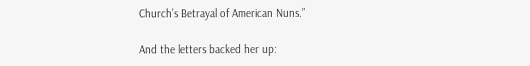Church’s Betrayal of American Nuns.”

And the letters backed her up: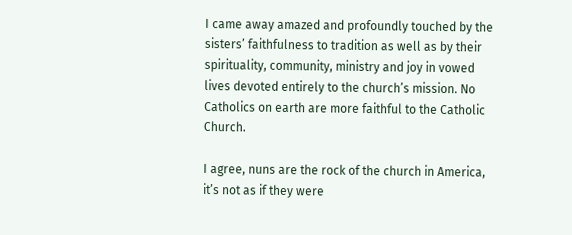I came away amazed and profoundly touched by the sisters’ faithfulness to tradition as well as by their spirituality, community, ministry and joy in vowed lives devoted entirely to the church’s mission. No Catholics on earth are more faithful to the Catholic Church.

I agree, nuns are the rock of the church in America, it’s not as if they were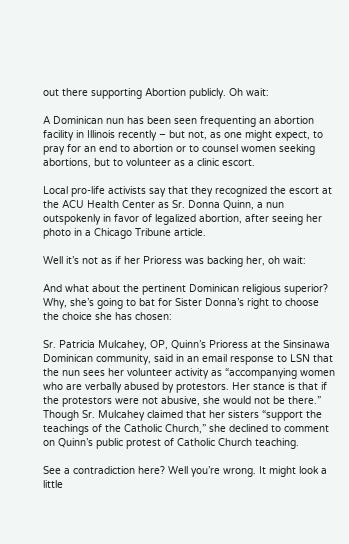out there supporting Abortion publicly. Oh wait:

A Dominican nun has been seen frequenting an abortion facility in Illinois recently – but not, as one might expect, to pray for an end to abortion or to counsel women seeking abortions, but to volunteer as a clinic escort.

Local pro-life activists say that they recognized the escort at the ACU Health Center as Sr. Donna Quinn, a nun outspokenly in favor of legalized abortion, after seeing her photo in a Chicago Tribune article.

Well it’s not as if her Prioress was backing her, oh wait:

And what about the pertinent Dominican religious superior? Why, she’s going to bat for Sister Donna’s right to choose the choice she has chosen:

Sr. Patricia Mulcahey, OP, Quinn’s Prioress at the Sinsinawa Dominican community, said in an email response to LSN that the nun sees her volunteer activity as “accompanying women who are verbally abused by protestors. Her stance is that if the protestors were not abusive, she would not be there.” Though Sr. Mulcahey claimed that her sisters “support the teachings of the Catholic Church,” she declined to comment on Quinn’s public protest of Catholic Church teaching.

See a contradiction here? Well you’re wrong. It might look a little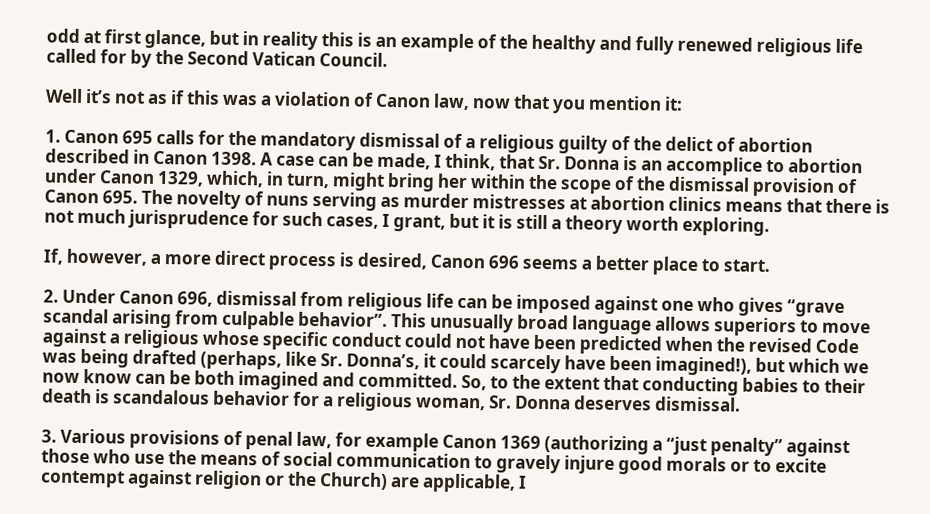odd at first glance, but in reality this is an example of the healthy and fully renewed religious life called for by the Second Vatican Council.

Well it’s not as if this was a violation of Canon law, now that you mention it:

1. Canon 695 calls for the mandatory dismissal of a religious guilty of the delict of abortion described in Canon 1398. A case can be made, I think, that Sr. Donna is an accomplice to abortion under Canon 1329, which, in turn, might bring her within the scope of the dismissal provision of Canon 695. The novelty of nuns serving as murder mistresses at abortion clinics means that there is not much jurisprudence for such cases, I grant, but it is still a theory worth exploring.

If, however, a more direct process is desired, Canon 696 seems a better place to start.

2. Under Canon 696, dismissal from religious life can be imposed against one who gives “grave scandal arising from culpable behavior”. This unusually broad language allows superiors to move against a religious whose specific conduct could not have been predicted when the revised Code was being drafted (perhaps, like Sr. Donna’s, it could scarcely have been imagined!), but which we now know can be both imagined and committed. So, to the extent that conducting babies to their death is scandalous behavior for a religious woman, Sr. Donna deserves dismissal.

3. Various provisions of penal law, for example Canon 1369 (authorizing a “just penalty” against those who use the means of social communication to gravely injure good morals or to excite contempt against religion or the Church) are applicable, I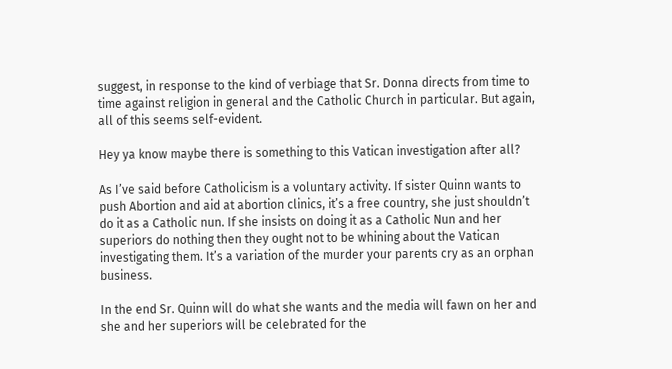suggest, in response to the kind of verbiage that Sr. Donna directs from time to time against religion in general and the Catholic Church in particular. But again, all of this seems self-evident.

Hey ya know maybe there is something to this Vatican investigation after all?

As I’ve said before Catholicism is a voluntary activity. If sister Quinn wants to push Abortion and aid at abortion clinics, it’s a free country, she just shouldn’t do it as a Catholic nun. If she insists on doing it as a Catholic Nun and her superiors do nothing then they ought not to be whining about the Vatican investigating them. It’s a variation of the murder your parents cry as an orphan business.

In the end Sr. Quinn will do what she wants and the media will fawn on her and she and her superiors will be celebrated for the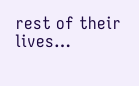rest of their lives…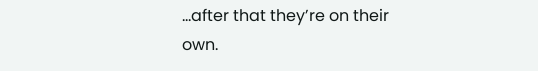…after that they’re on their own.